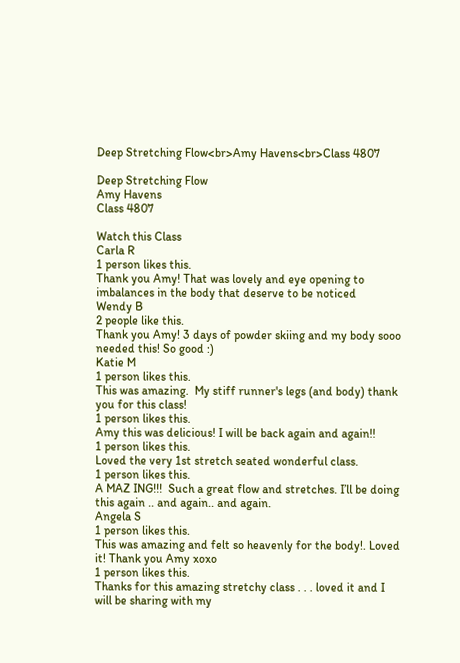Deep Stretching Flow<br>Amy Havens<br>Class 4807

Deep Stretching Flow
Amy Havens
Class 4807

Watch this Class
Carla R
1 person likes this.
Thank you Amy! That was lovely and eye opening to imbalances in the body that deserve to be noticed
Wendy B
2 people like this.
Thank you Amy! 3 days of powder skiing and my body sooo needed this! So good :)
Katie M
1 person likes this.
This was amazing.  My stiff runner's legs (and body) thank you for this class!
1 person likes this.
Amy this was delicious! I will be back again and again!!
1 person likes this.
Loved the very 1st stretch seated wonderful class.
1 person likes this.
A MAZ ING!!!  Such a great flow and stretches. I’ll be doing this again .. and again.. and again.
Angela S
1 person likes this.
This was amazing and felt so heavenly for the body!. Loved it! Thank you Amy xoxo
1 person likes this.
Thanks for this amazing stretchy class . . . loved it and I will be sharing with my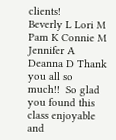clients!
Beverly L Lori M Pam K Connie M Jennifer A Deanna D Thank you all so much!!  So glad you found this class enjoyable and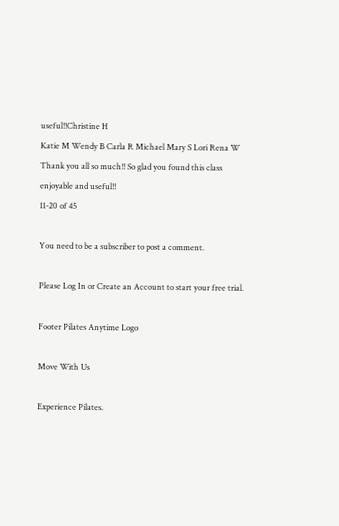useful!!Christine H
Katie M Wendy B Carla R Michael Mary S Lori Rena W Thank you all so much!! So glad you found this class enjoyable and useful!!
11-20 of 45

You need to be a subscriber to post a comment.

Please Log In or Create an Account to start your free trial.

Footer Pilates Anytime Logo

Move With Us

Experience Pilates.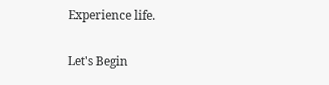Experience life.

Let's Begin